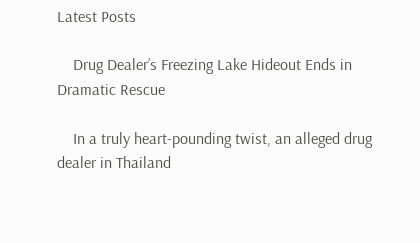Latest Posts

    Drug Dealer’s Freezing Lake Hideout Ends in Dramatic Rescue

    In a truly heart-pounding twist, an alleged drug dealer in Thailand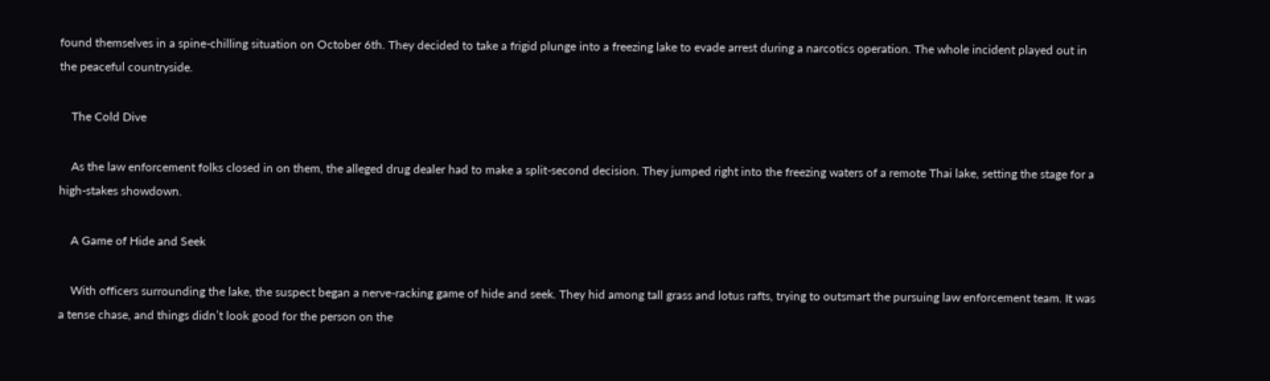found themselves in a spine-chilling situation on October 6th. They decided to take a frigid plunge into a freezing lake to evade arrest during a narcotics operation. The whole incident played out in the peaceful countryside.

    The Cold Dive

    As the law enforcement folks closed in on them, the alleged drug dealer had to make a split-second decision. They jumped right into the freezing waters of a remote Thai lake, setting the stage for a high-stakes showdown.

    A Game of Hide and Seek

    With officers surrounding the lake, the suspect began a nerve-racking game of hide and seek. They hid among tall grass and lotus rafts, trying to outsmart the pursuing law enforcement team. It was a tense chase, and things didn’t look good for the person on the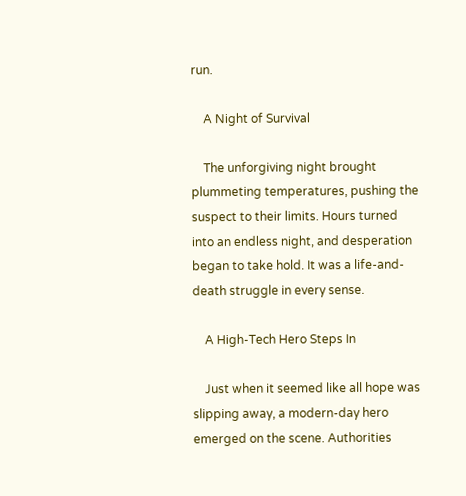run.

    A Night of Survival

    The unforgiving night brought plummeting temperatures, pushing the suspect to their limits. Hours turned into an endless night, and desperation began to take hold. It was a life-and-death struggle in every sense.

    A High-Tech Hero Steps In

    Just when it seemed like all hope was slipping away, a modern-day hero emerged on the scene. Authorities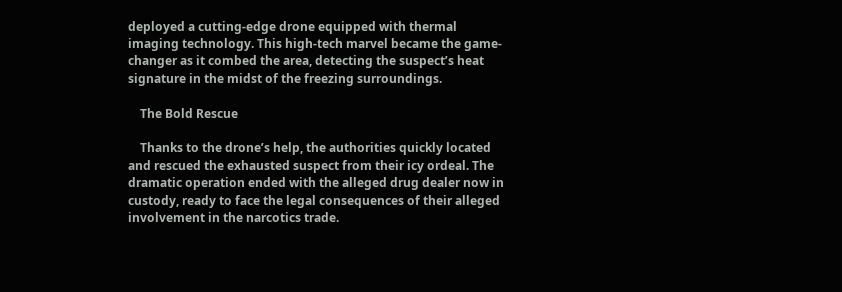deployed a cutting-edge drone equipped with thermal imaging technology. This high-tech marvel became the game-changer as it combed the area, detecting the suspect’s heat signature in the midst of the freezing surroundings.

    The Bold Rescue

    Thanks to the drone’s help, the authorities quickly located and rescued the exhausted suspect from their icy ordeal. The dramatic operation ended with the alleged drug dealer now in custody, ready to face the legal consequences of their alleged involvement in the narcotics trade.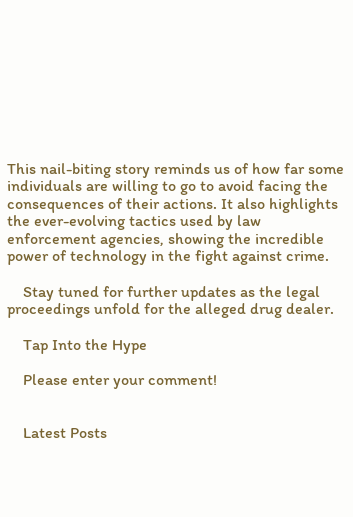This nail-biting story reminds us of how far some individuals are willing to go to avoid facing the consequences of their actions. It also highlights the ever-evolving tactics used by law enforcement agencies, showing the incredible power of technology in the fight against crime.

    Stay tuned for further updates as the legal proceedings unfold for the alleged drug dealer.

    Tap Into the Hype

    Please enter your comment!


    Latest Posts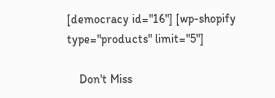[democracy id="16"] [wp-shopify type="products" limit="5"]

    Don't Miss